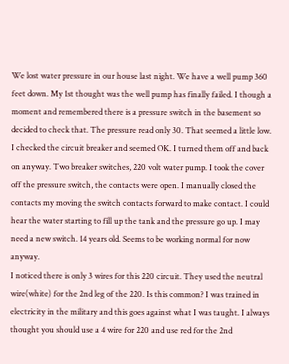We lost water pressure in our house last night. We have a well pump 360 feet down. My 1st thought was the well pump has finally failed. I though a moment and remembered there is a pressure switch in the basement so decided to check that. The pressure read only 30. That seemed a little low. I checked the circuit breaker and seemed OK. I turned them off and back on anyway. Two breaker switches, 220 volt water pump. I took the cover off the pressure switch, the contacts were open. I manually closed the contacts my moving the switch contacts forward to make contact. I could hear the water starting to fill up the tank and the pressure go up. I may need a new switch. 14 years old. Seems to be working normal for now anyway.
I noticed there is only 3 wires for this 220 circuit. They used the neutral wire(white) for the 2nd leg of the 220. Is this common? I was trained in electricity in the military and this goes against what I was taught. I always thought you should use a 4 wire for 220 and use red for the 2nd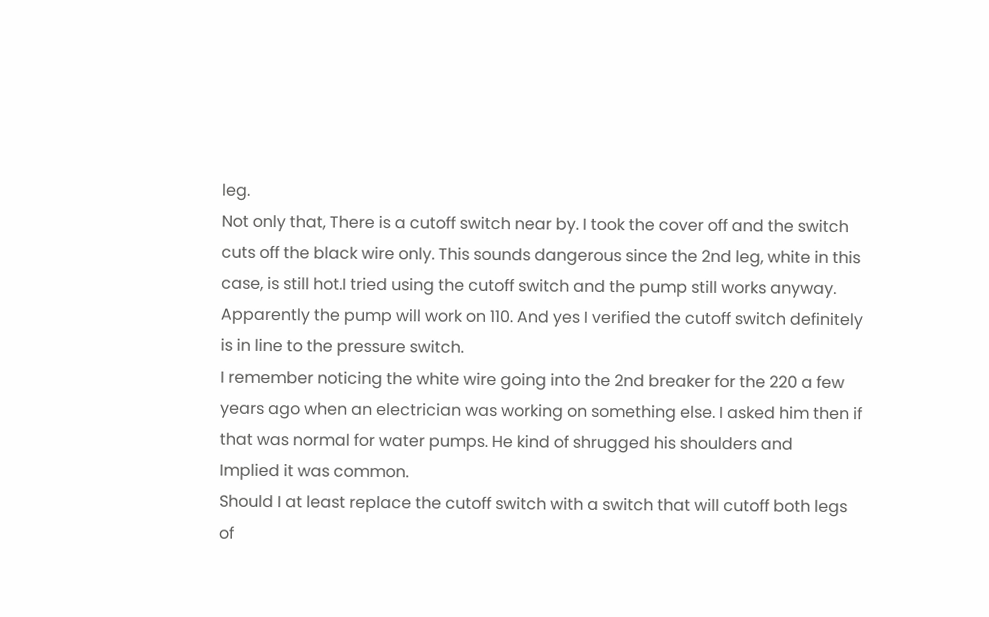leg.
Not only that, There is a cutoff switch near by. I took the cover off and the switch cuts off the black wire only. This sounds dangerous since the 2nd leg, white in this case, is still hot.I tried using the cutoff switch and the pump still works anyway.
Apparently the pump will work on 110. And yes I verified the cutoff switch definitely is in line to the pressure switch.
I remember noticing the white wire going into the 2nd breaker for the 220 a few years ago when an electrician was working on something else. I asked him then if that was normal for water pumps. He kind of shrugged his shoulders and
Implied it was common.
Should I at least replace the cutoff switch with a switch that will cutoff both legs of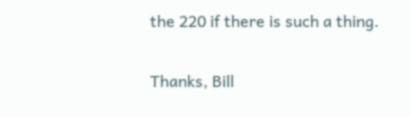the 220 if there is such a thing.

Thanks, Bill